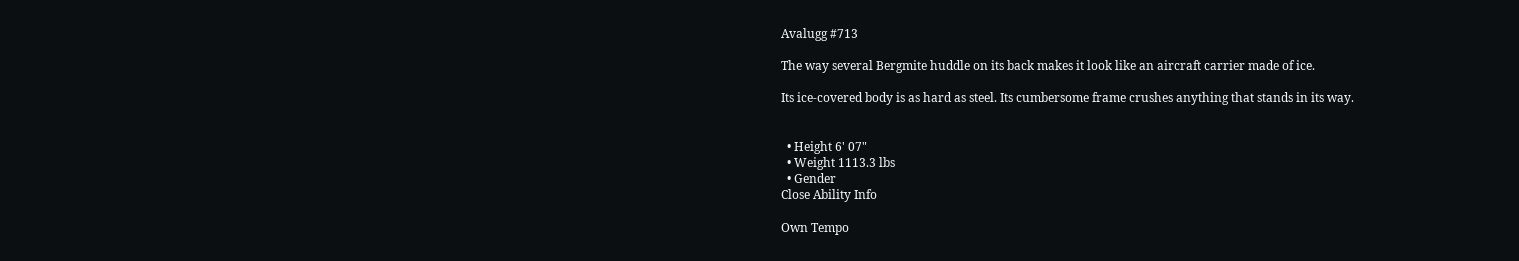Avalugg #713

The way several Bergmite huddle on its back makes it look like an aircraft carrier made of ice.

Its ice-covered body is as hard as steel. Its cumbersome frame crushes anything that stands in its way.


  • Height 6' 07"
  • Weight 1113.3 lbs
  • Gender
Close Ability Info

Own Tempo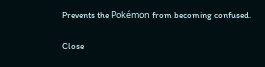Prevents the Pokémon from becoming confused.

Close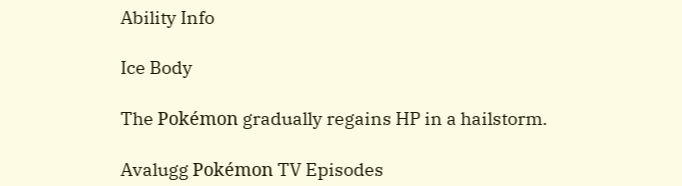Ability Info

Ice Body

The Pokémon gradually regains HP in a hailstorm.

Avalugg Pokémon TV Episodes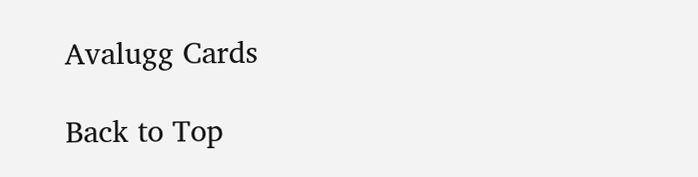Avalugg Cards

Back to Top